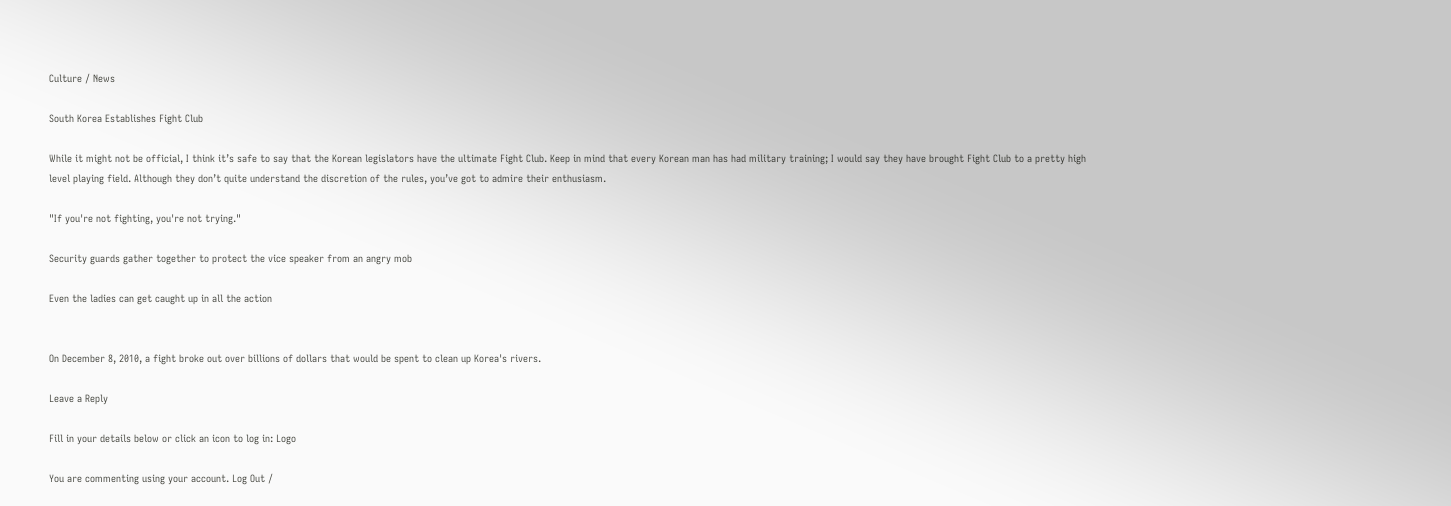Culture / News

South Korea Establishes Fight Club

While it might not be official, I think it’s safe to say that the Korean legislators have the ultimate Fight Club. Keep in mind that every Korean man has had military training; I would say they have brought Fight Club to a pretty high level playing field. Although they don’t quite understand the discretion of the rules, you’ve got to admire their enthusiasm.

"If you're not fighting, you're not trying."

Security guards gather together to protect the vice speaker from an angry mob

Even the ladies can get caught up in all the action


On December 8, 2010, a fight broke out over billions of dollars that would be spent to clean up Korea's rivers.

Leave a Reply

Fill in your details below or click an icon to log in: Logo

You are commenting using your account. Log Out /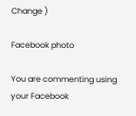Change )

Facebook photo

You are commenting using your Facebook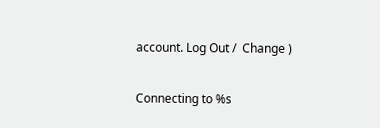account. Log Out /  Change )

Connecting to %s